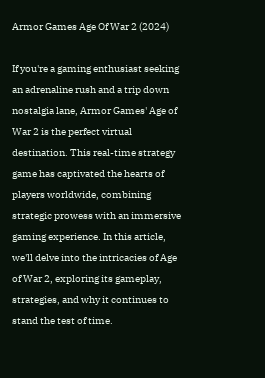Armor Games Age Of War 2 (2024)

If you're a gaming enthusiast seeking an adrenaline rush and a trip down nostalgia lane, Armor Games' Age of War 2 is the perfect virtual destination. This real-time strategy game has captivated the hearts of players worldwide, combining strategic prowess with an immersive gaming experience. In this article, we'll delve into the intricacies of Age of War 2, exploring its gameplay, strategies, and why it continues to stand the test of time.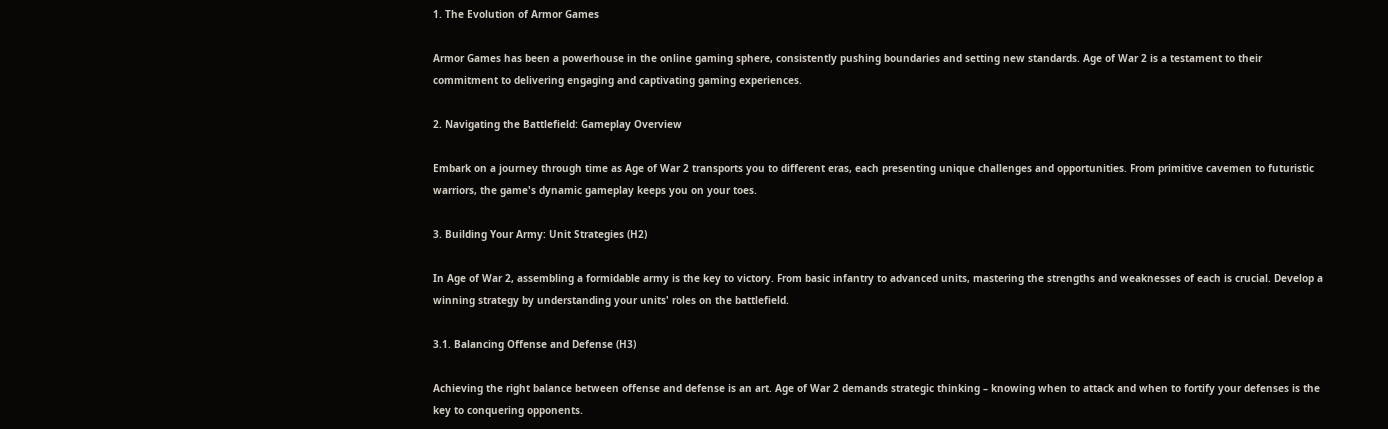1. The Evolution of Armor Games

Armor Games has been a powerhouse in the online gaming sphere, consistently pushing boundaries and setting new standards. Age of War 2 is a testament to their commitment to delivering engaging and captivating gaming experiences.

2. Navigating the Battlefield: Gameplay Overview

Embark on a journey through time as Age of War 2 transports you to different eras, each presenting unique challenges and opportunities. From primitive cavemen to futuristic warriors, the game's dynamic gameplay keeps you on your toes.

3. Building Your Army: Unit Strategies (H2)

In Age of War 2, assembling a formidable army is the key to victory. From basic infantry to advanced units, mastering the strengths and weaknesses of each is crucial. Develop a winning strategy by understanding your units' roles on the battlefield.

3.1. Balancing Offense and Defense (H3)

Achieving the right balance between offense and defense is an art. Age of War 2 demands strategic thinking – knowing when to attack and when to fortify your defenses is the key to conquering opponents.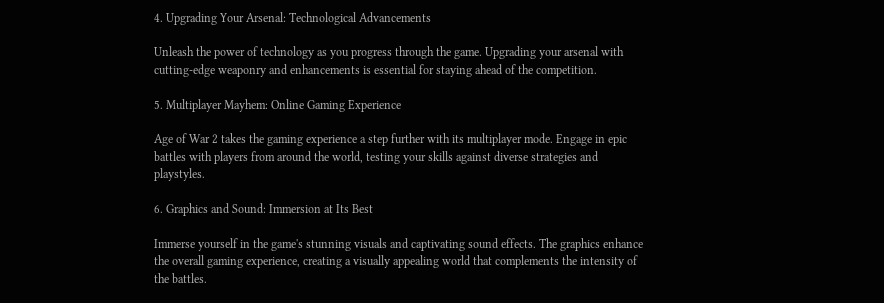4. Upgrading Your Arsenal: Technological Advancements

Unleash the power of technology as you progress through the game. Upgrading your arsenal with cutting-edge weaponry and enhancements is essential for staying ahead of the competition.

5. Multiplayer Mayhem: Online Gaming Experience

Age of War 2 takes the gaming experience a step further with its multiplayer mode. Engage in epic battles with players from around the world, testing your skills against diverse strategies and playstyles.

6. Graphics and Sound: Immersion at Its Best

Immerse yourself in the game's stunning visuals and captivating sound effects. The graphics enhance the overall gaming experience, creating a visually appealing world that complements the intensity of the battles.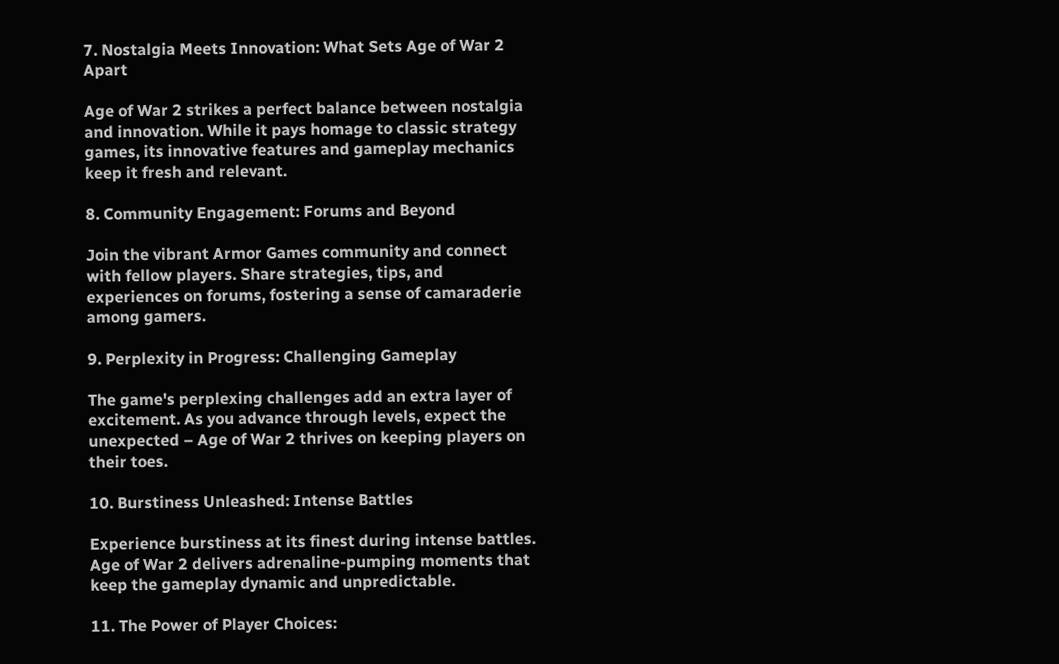7. Nostalgia Meets Innovation: What Sets Age of War 2 Apart

Age of War 2 strikes a perfect balance between nostalgia and innovation. While it pays homage to classic strategy games, its innovative features and gameplay mechanics keep it fresh and relevant.

8. Community Engagement: Forums and Beyond

Join the vibrant Armor Games community and connect with fellow players. Share strategies, tips, and experiences on forums, fostering a sense of camaraderie among gamers.

9. Perplexity in Progress: Challenging Gameplay

The game's perplexing challenges add an extra layer of excitement. As you advance through levels, expect the unexpected – Age of War 2 thrives on keeping players on their toes.

10. Burstiness Unleashed: Intense Battles

Experience burstiness at its finest during intense battles. Age of War 2 delivers adrenaline-pumping moments that keep the gameplay dynamic and unpredictable.

11. The Power of Player Choices: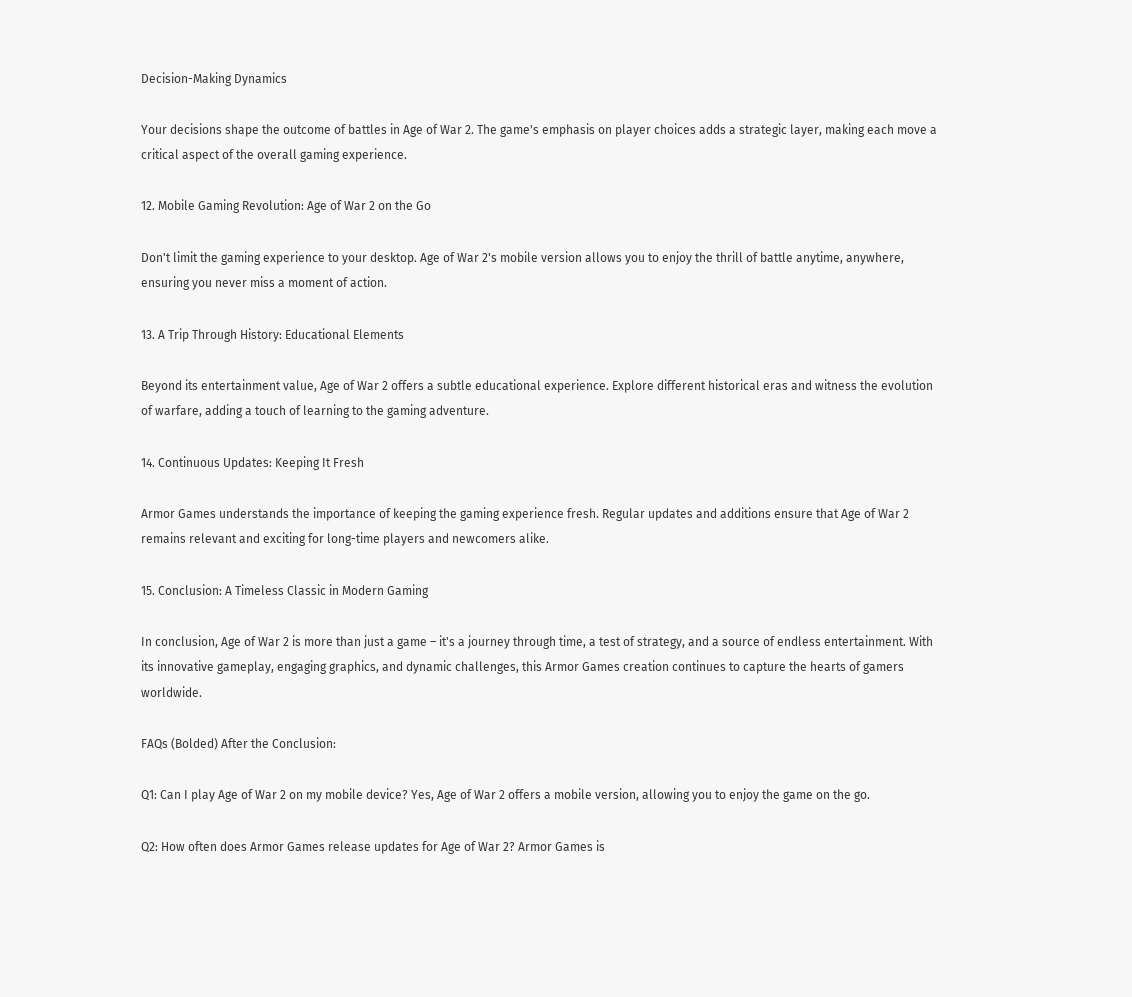Decision-Making Dynamics

Your decisions shape the outcome of battles in Age of War 2. The game's emphasis on player choices adds a strategic layer, making each move a critical aspect of the overall gaming experience.

12. Mobile Gaming Revolution: Age of War 2 on the Go

Don't limit the gaming experience to your desktop. Age of War 2's mobile version allows you to enjoy the thrill of battle anytime, anywhere, ensuring you never miss a moment of action.

13. A Trip Through History: Educational Elements

Beyond its entertainment value, Age of War 2 offers a subtle educational experience. Explore different historical eras and witness the evolution of warfare, adding a touch of learning to the gaming adventure.

14. Continuous Updates: Keeping It Fresh

Armor Games understands the importance of keeping the gaming experience fresh. Regular updates and additions ensure that Age of War 2 remains relevant and exciting for long-time players and newcomers alike.

15. Conclusion: A Timeless Classic in Modern Gaming

In conclusion, Age of War 2 is more than just a game – it's a journey through time, a test of strategy, and a source of endless entertainment. With its innovative gameplay, engaging graphics, and dynamic challenges, this Armor Games creation continues to capture the hearts of gamers worldwide.

FAQs (Bolded) After the Conclusion:

Q1: Can I play Age of War 2 on my mobile device? Yes, Age of War 2 offers a mobile version, allowing you to enjoy the game on the go.

Q2: How often does Armor Games release updates for Age of War 2? Armor Games is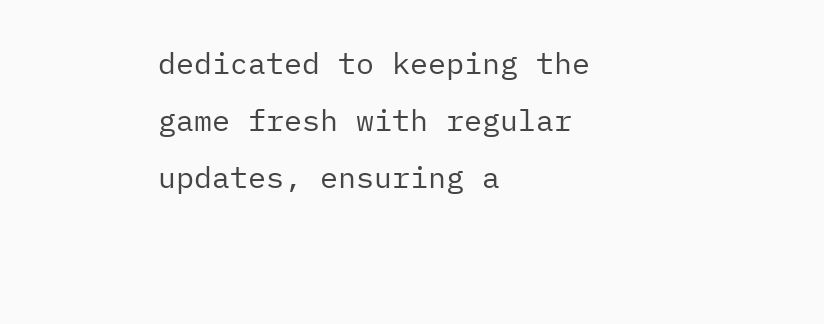dedicated to keeping the game fresh with regular updates, ensuring a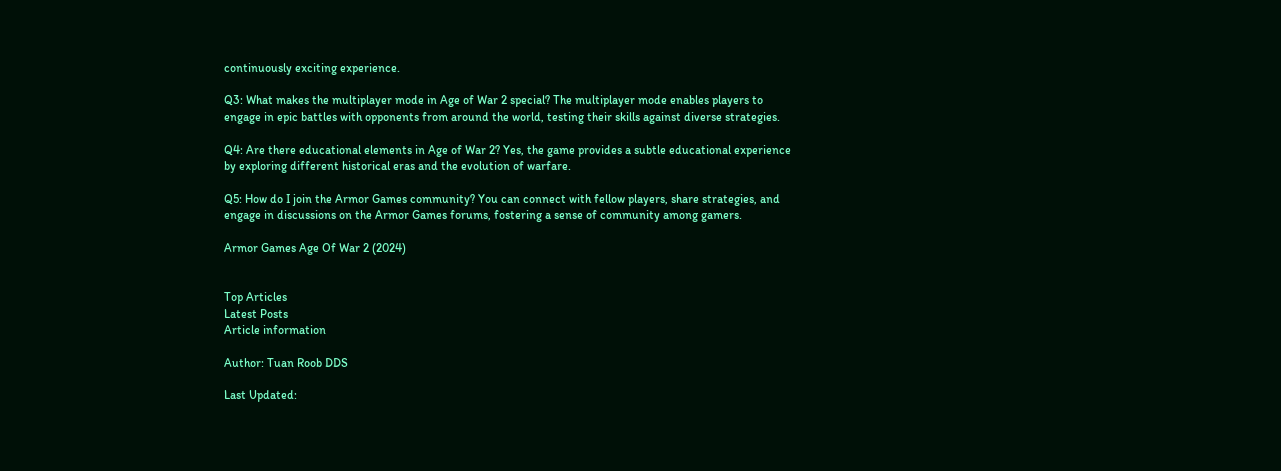continuously exciting experience.

Q3: What makes the multiplayer mode in Age of War 2 special? The multiplayer mode enables players to engage in epic battles with opponents from around the world, testing their skills against diverse strategies.

Q4: Are there educational elements in Age of War 2? Yes, the game provides a subtle educational experience by exploring different historical eras and the evolution of warfare.

Q5: How do I join the Armor Games community? You can connect with fellow players, share strategies, and engage in discussions on the Armor Games forums, fostering a sense of community among gamers.

Armor Games Age Of War 2 (2024)


Top Articles
Latest Posts
Article information

Author: Tuan Roob DDS

Last Updated: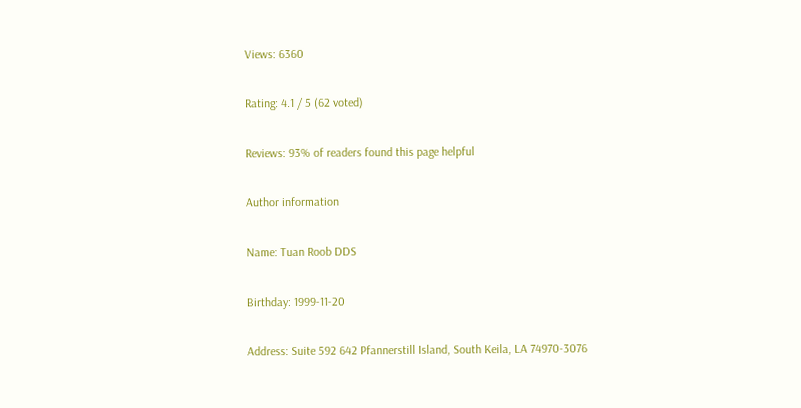Views: 6360

Rating: 4.1 / 5 (62 voted)

Reviews: 93% of readers found this page helpful

Author information

Name: Tuan Roob DDS

Birthday: 1999-11-20

Address: Suite 592 642 Pfannerstill Island, South Keila, LA 74970-3076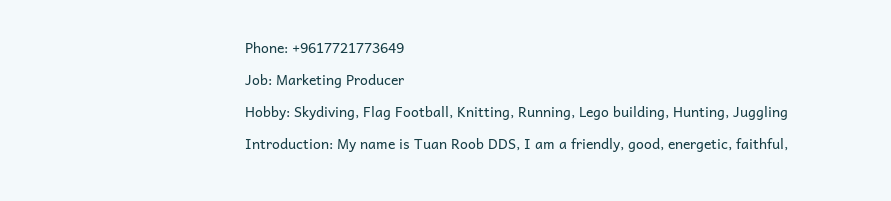Phone: +9617721773649

Job: Marketing Producer

Hobby: Skydiving, Flag Football, Knitting, Running, Lego building, Hunting, Juggling

Introduction: My name is Tuan Roob DDS, I am a friendly, good, energetic, faithful,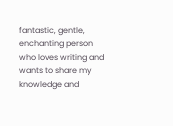fantastic, gentle, enchanting person who loves writing and wants to share my knowledge and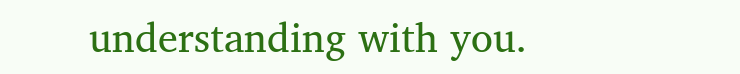understanding with you.